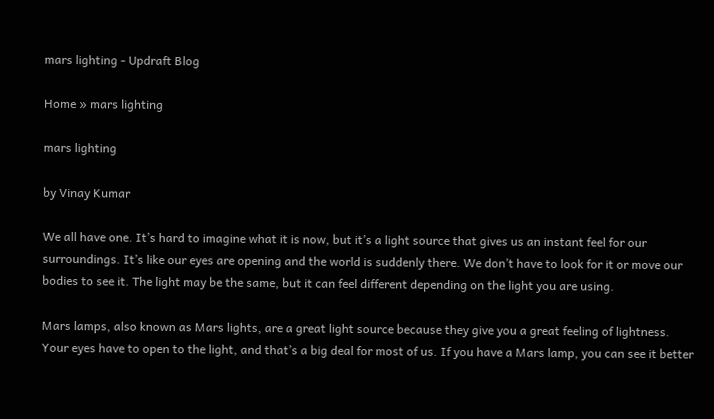mars lighting - Updraft Blog

Home » mars lighting

mars lighting

by Vinay Kumar

We all have one. It’s hard to imagine what it is now, but it’s a light source that gives us an instant feel for our surroundings. It’s like our eyes are opening and the world is suddenly there. We don’t have to look for it or move our bodies to see it. The light may be the same, but it can feel different depending on the light you are using.

Mars lamps, also known as Mars lights, are a great light source because they give you a great feeling of lightness. Your eyes have to open to the light, and that’s a big deal for most of us. If you have a Mars lamp, you can see it better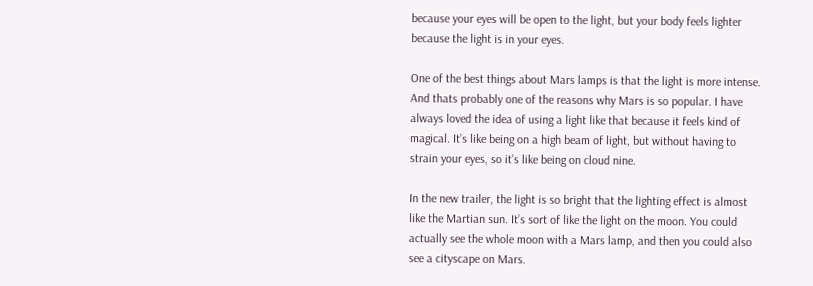because your eyes will be open to the light, but your body feels lighter because the light is in your eyes.

One of the best things about Mars lamps is that the light is more intense. And thats probably one of the reasons why Mars is so popular. I have always loved the idea of using a light like that because it feels kind of magical. It’s like being on a high beam of light, but without having to strain your eyes, so it’s like being on cloud nine.

In the new trailer, the light is so bright that the lighting effect is almost like the Martian sun. It’s sort of like the light on the moon. You could actually see the whole moon with a Mars lamp, and then you could also see a cityscape on Mars.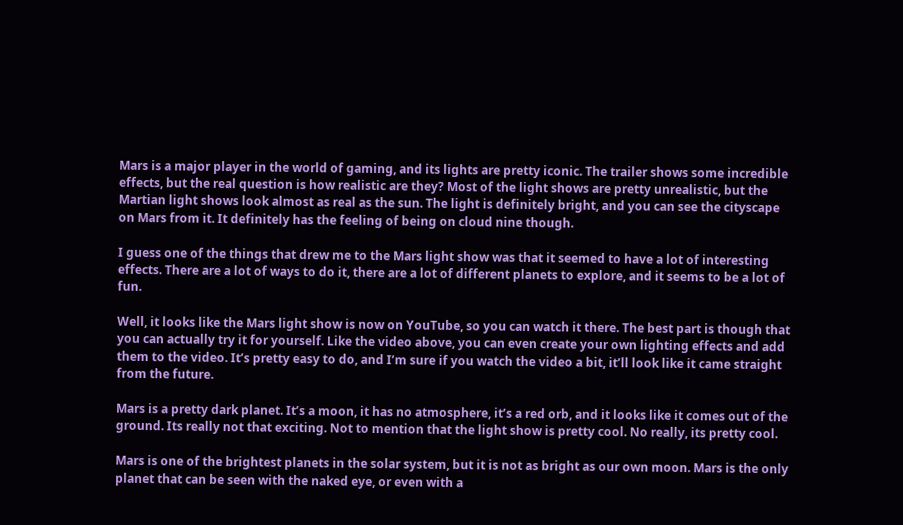Mars is a major player in the world of gaming, and its lights are pretty iconic. The trailer shows some incredible effects, but the real question is how realistic are they? Most of the light shows are pretty unrealistic, but the Martian light shows look almost as real as the sun. The light is definitely bright, and you can see the cityscape on Mars from it. It definitely has the feeling of being on cloud nine though.

I guess one of the things that drew me to the Mars light show was that it seemed to have a lot of interesting effects. There are a lot of ways to do it, there are a lot of different planets to explore, and it seems to be a lot of fun.

Well, it looks like the Mars light show is now on YouTube, so you can watch it there. The best part is though that you can actually try it for yourself. Like the video above, you can even create your own lighting effects and add them to the video. It’s pretty easy to do, and I’m sure if you watch the video a bit, it’ll look like it came straight from the future.

Mars is a pretty dark planet. It’s a moon, it has no atmosphere, it’s a red orb, and it looks like it comes out of the ground. Its really not that exciting. Not to mention that the light show is pretty cool. No really, its pretty cool.

Mars is one of the brightest planets in the solar system, but it is not as bright as our own moon. Mars is the only planet that can be seen with the naked eye, or even with a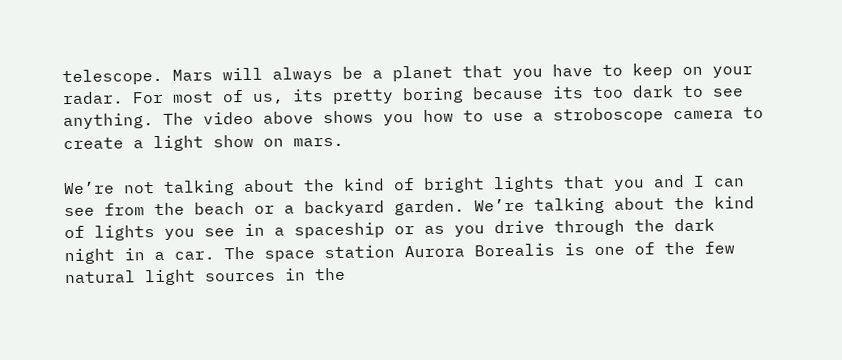telescope. Mars will always be a planet that you have to keep on your radar. For most of us, its pretty boring because its too dark to see anything. The video above shows you how to use a stroboscope camera to create a light show on mars.

We’re not talking about the kind of bright lights that you and I can see from the beach or a backyard garden. We’re talking about the kind of lights you see in a spaceship or as you drive through the dark night in a car. The space station Aurora Borealis is one of the few natural light sources in the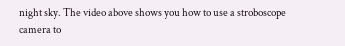night sky. The video above shows you how to use a stroboscope camera to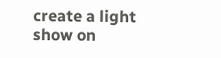create a light show on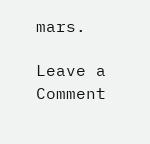mars.

Leave a Comment